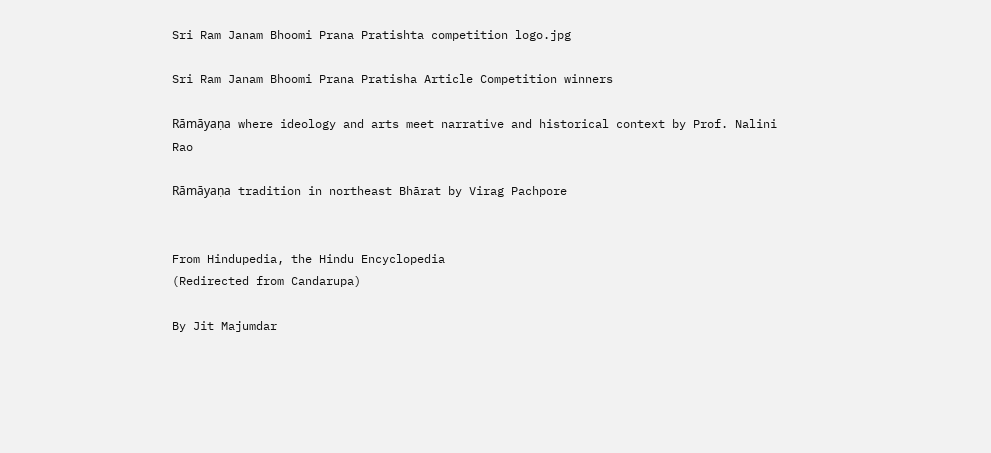Sri Ram Janam Bhoomi Prana Pratishta competition logo.jpg

Sri Ram Janam Bhoomi Prana Pratisha Article Competition winners

Rāmāyaṇa where ideology and arts meet narrative and historical context by Prof. Nalini Rao

Rāmāyaṇa tradition in northeast Bhārat by Virag Pachpore


From Hindupedia, the Hindu Encyclopedia
(Redirected from Candarupa)

By Jit Majumdar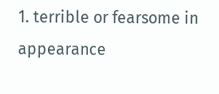1. terrible or fearsome in appearance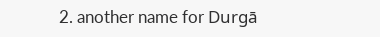2. another name for Durgā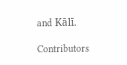and Kālī.

Contributors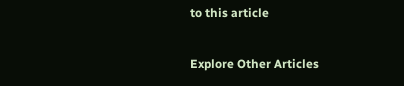to this article

Explore Other Articles